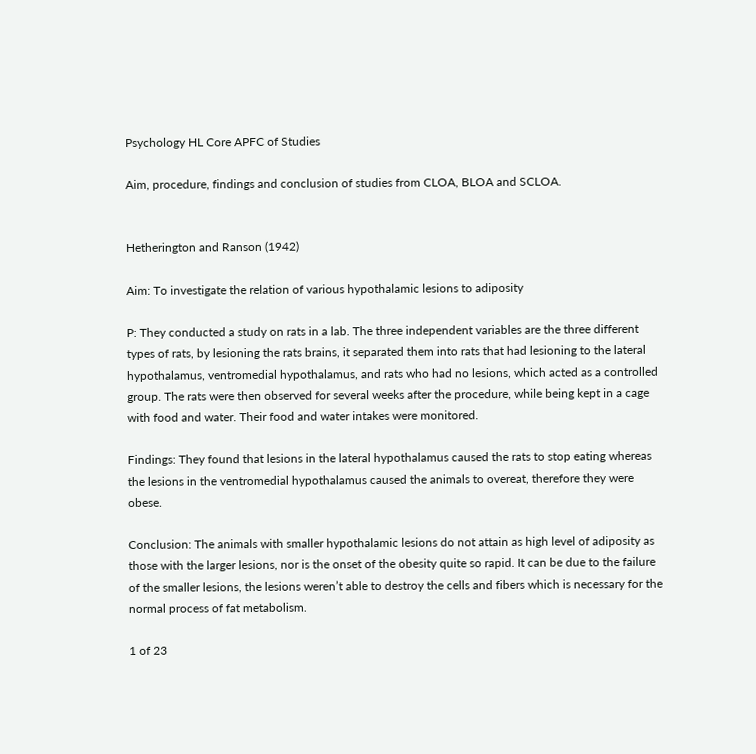Psychology HL Core APFC of Studies

Aim, procedure, findings and conclusion of studies from CLOA, BLOA and SCLOA.


Hetherington and Ranson (1942)

Aim: To investigate the relation of various hypothalamic lesions to adiposity

P: They conducted a study on rats in a lab. The three independent variables are the three different types of rats, by lesioning the rats brains, it separated them into rats that had lesioning to the lateral hypothalamus, ventromedial hypothalamus, and rats who had no lesions, which acted as a controlled group. The rats were then observed for several weeks after the procedure, while being kept in a cage with food and water. Their food and water intakes were monitored.

Findings: They found that lesions in the lateral hypothalamus caused the rats to stop eating whereas the lesions in the ventromedial hypothalamus caused the animals to overeat, therefore they were obese.

Conclusion: The animals with smaller hypothalamic lesions do not attain as high level of adiposity as those with the larger lesions, nor is the onset of the obesity quite so rapid. It can be due to the failure of the smaller lesions, the lesions weren’t able to destroy the cells and fibers which is necessary for the normal process of fat metabolism.

1 of 23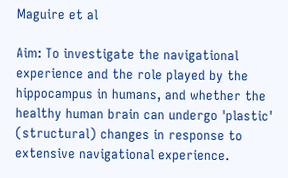Maguire et al

Aim: To investigate the navigational experience and the role played by the hippocampus in humans, and whether the healthy human brain can undergo 'plastic' (structural) changes in response to extensive navigational experience.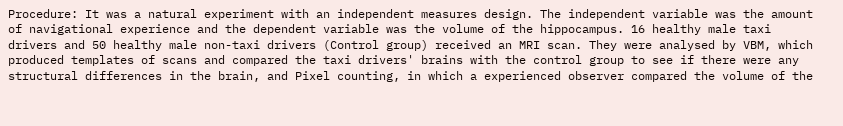Procedure: It was a natural experiment with an independent measures design. The independent variable was the amount of navigational experience and the dependent variable was the volume of the hippocampus. 16 healthy male taxi drivers and 50 healthy male non-taxi drivers (Control group) received an MRI scan. They were analysed by VBM, which produced templates of scans and compared the taxi drivers' brains with the control group to see if there were any structural differences in the brain, and Pixel counting, in which a experienced observer compared the volume of the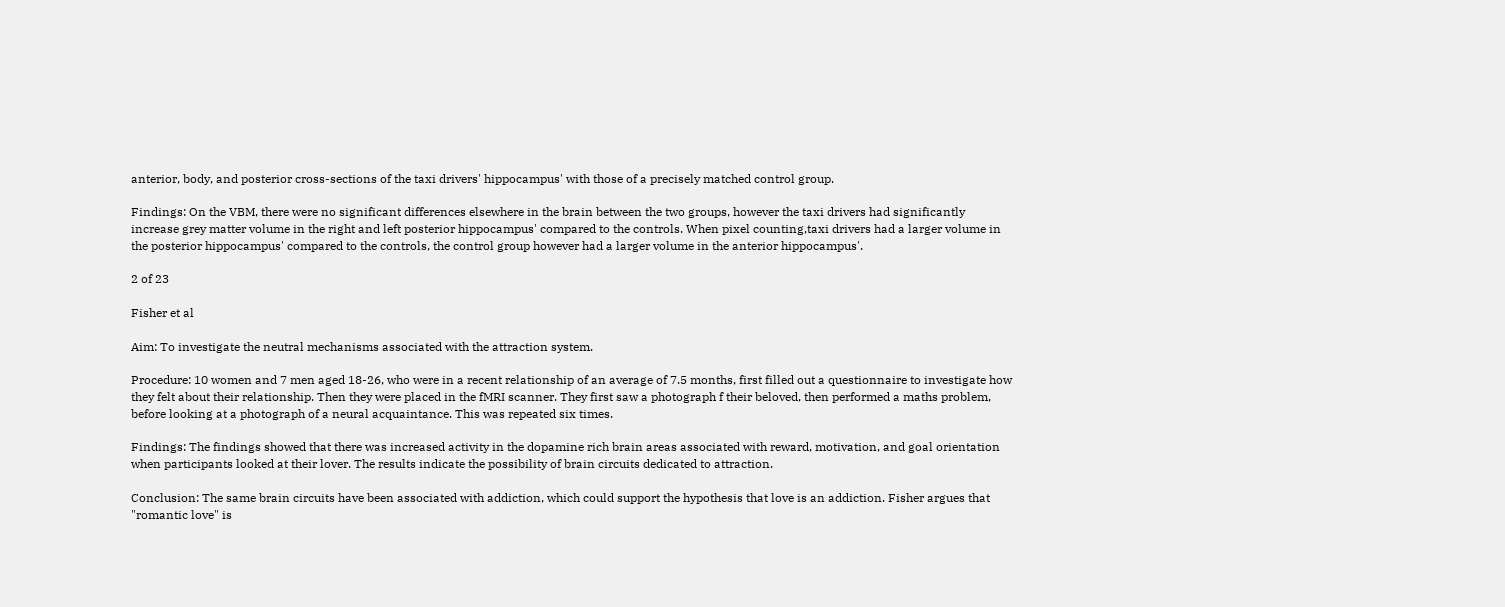anterior, body, and posterior cross-sections of the taxi drivers' hippocampus' with those of a precisely matched control group.

Findings: On the VBM, there were no significant differences elsewhere in the brain between the two groups, however the taxi drivers had significantly increase grey matter volume in the right and left posterior hippocampus' compared to the controls. When pixel counting,taxi drivers had a larger volume in the posterior hippocampus' compared to the controls, the control group however had a larger volume in the anterior hippocampus'.

2 of 23

Fisher et al

Aim: To investigate the neutral mechanisms associated with the attraction system.

Procedure: 10 women and 7 men aged 18-26, who were in a recent relationship of an average of 7.5 months, first filled out a questionnaire to investigate how they felt about their relationship. Then they were placed in the fMRI scanner. They first saw a photograph f their beloved, then performed a maths problem, before looking at a photograph of a neural acquaintance. This was repeated six times.

Findings: The findings showed that there was increased activity in the dopamine rich brain areas associated with reward, motivation, and goal orientation when participants looked at their lover. The results indicate the possibility of brain circuits dedicated to attraction.

Conclusion: The same brain circuits have been associated with addiction, which could support the hypothesis that love is an addiction. Fisher argues that "romantic love" is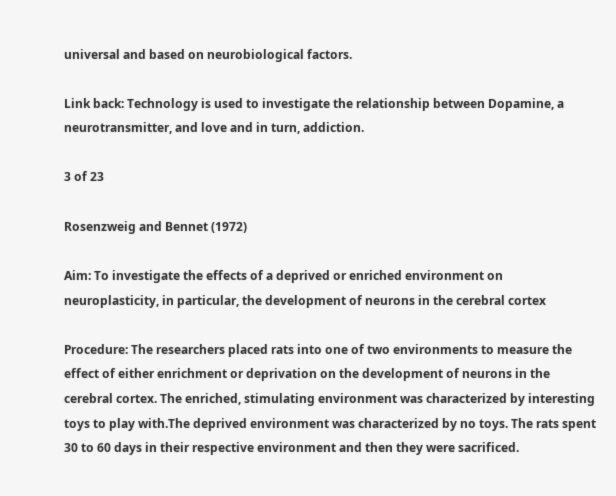universal and based on neurobiological factors.

Link back: Technology is used to investigate the relationship between Dopamine, a neurotransmitter, and love and in turn, addiction.

3 of 23

Rosenzweig and Bennet (1972)

Aim: To investigate the effects of a deprived or enriched environment on neuroplasticity, in particular, the development of neurons in the cerebral cortex

Procedure: The researchers placed rats into one of two environments to measure the effect of either enrichment or deprivation on the development of neurons in the cerebral cortex. The enriched, stimulating environment was characterized by interesting toys to play with.The deprived environment was characterized by no toys. The rats spent 30 to 60 days in their respective environment and then they were sacrificed.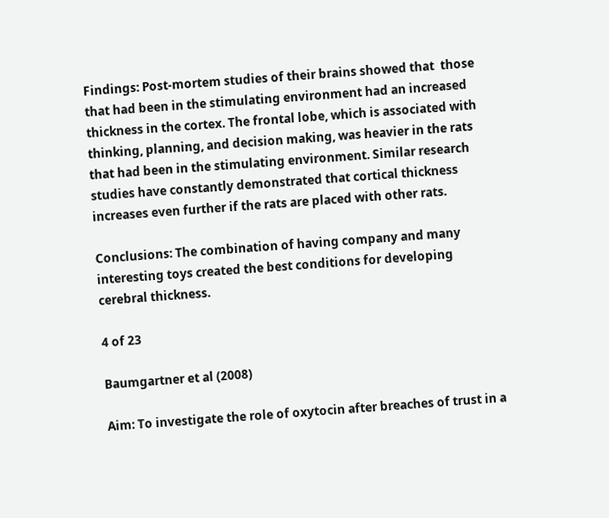Findings: Post-mortem studies of their brains showed that  those that had been in the stimulating environment had an increased thickness in the cortex. The frontal lobe, which is associated with thinking, planning, and decision making, was heavier in the rats that had been in the stimulating environment. Similar research studies have constantly demonstrated that cortical thickness increases even further if the rats are placed with other rats.

Conclusions: The combination of having company and many interesting toys created the best conditions for developing cerebral thickness.

4 of 23

Baumgartner et al (2008)

Aim: To investigate the role of oxytocin after breaches of trust in a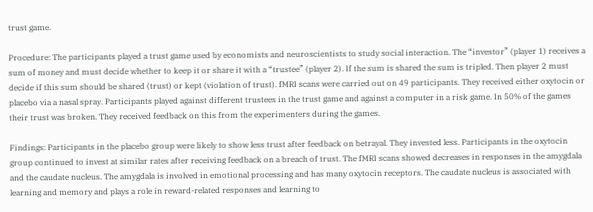trust game.

Procedure: The participants played a trust game used by economists and neuroscientists to study social interaction. The “investor” (player 1) receives a sum of money and must decide whether to keep it or share it with a “trustee” (player 2). If the sum is shared the sum is tripled. Then player 2 must decide if this sum should be shared (trust) or kept (violation of trust). fMRI scans were carried out on 49 participants. They received either oxytocin or placebo via a nasal spray. Participants played against different trustees in the trust game and against a computer in a risk game. In 50% of the games their trust was broken. They received feedback on this from the experimenters during the games.

Findings: Participants in the placebo group were likely to show less trust after feedback on betrayal. They invested less. Participants in the oxytocin group continued to invest at similar rates after receiving feedback on a breach of trust. The fMRI scans showed decreases in responses in the amygdala and the caudate nucleus. The amygdala is involved in emotional processing and has many oxytocin receptors. The caudate nucleus is associated with learning and memory and plays a role in reward-related responses and learning to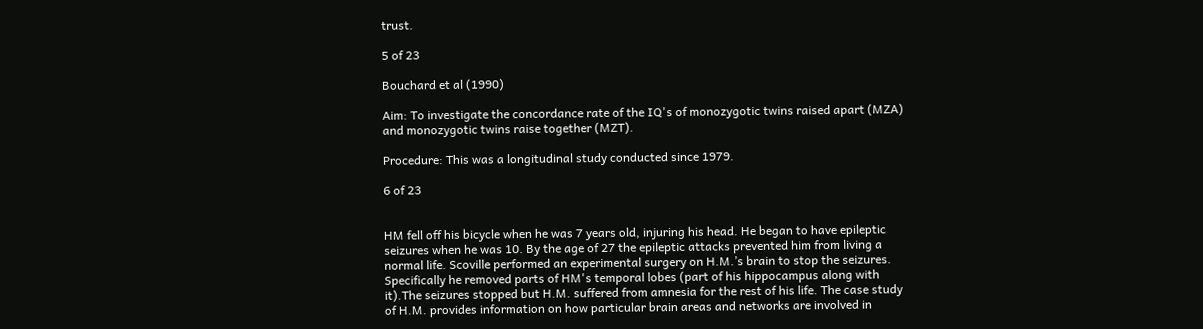trust.

5 of 23

Bouchard et al (1990)

Aim: To investigate the concordance rate of the IQ's of monozygotic twins raised apart (MZA) and monozygotic twins raise together (MZT).

Procedure: This was a longitudinal study conducted since 1979.

6 of 23


HM fell off his bicycle when he was 7 years old, injuring his head. He began to have epileptic seizures when he was 10. By the age of 27 the epileptic attacks prevented him from living a normal life. Scoville performed an experimental surgery on H.M.’s brain to stop the seizures.  Specifically he removed parts of HM's temporal lobes (part of his hippocampus along with it).The seizures stopped but H.M. suffered from amnesia for the rest of his life. The case study of H.M. provides information on how particular brain areas and networks are involved in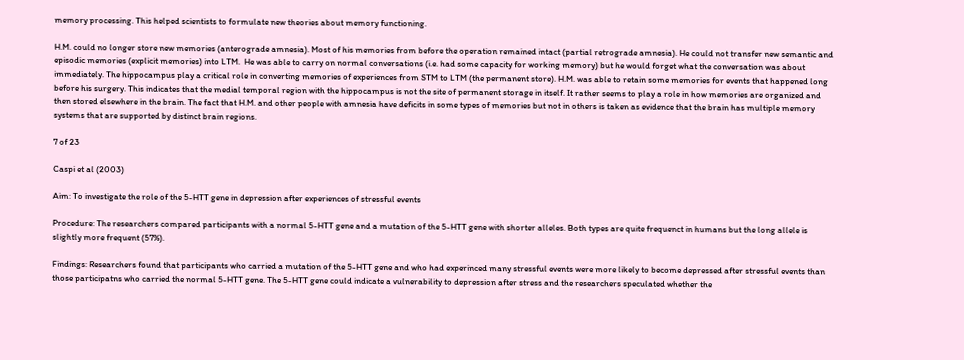memory processing. This helped scientists to formulate new theories about memory functioning.

H.M. could no longer store new memories (anterograde amnesia). Most of his memories from before the operation remained intact (partial retrograde amnesia). He could not transfer new semantic and episodic memories (explicit memories) into LTM.  He was able to carry on normal conversations (i.e. had some capacity for working memory) but he would forget what the conversation was about immediately. The hippocampus play a critical role in converting memories of experiences from STM to LTM (the permanent store). H.M. was able to retain some memories for events that happened long before his surgery. This indicates that the medial temporal region with the hippocampus is not the site of permanent storage in itself. It rather seems to play a role in how memories are organized and then stored elsewhere in the brain. The fact that H.M. and other people with amnesia have deficits in some types of memories but not in others is taken as evidence that the brain has multiple memory systems that are supported by distinct brain regions.

7 of 23

Caspi et al (2003)

Aim: To investigate the role of the 5-HTT gene in depression after experiences of stressful events

Procedure: The researchers compared participants with a normal 5-HTT gene and a mutation of the 5-HTT gene with shorter alleles. Both types are quite frequenct in humans but the long allele is slightly more frequent (57%).

Findings: Researchers found that participants who carried a mutation of the 5-HTT gene and who had experinced many stressful events were more likely to become depressed after stressful events than those participatns who carried the normal 5-HTT gene. The 5-HTT gene could indicate a vulnerability to depression after stress and the researchers speculated whether the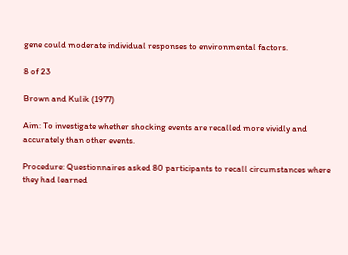gene could moderate individual responses to environmental factors.

8 of 23

Brown and Kulik (1977)

Aim: To investigate whether shocking events are recalled more vividly and accurately than other events.

Procedure: Questionnaires asked 80 participants to recall circumstances where they had learned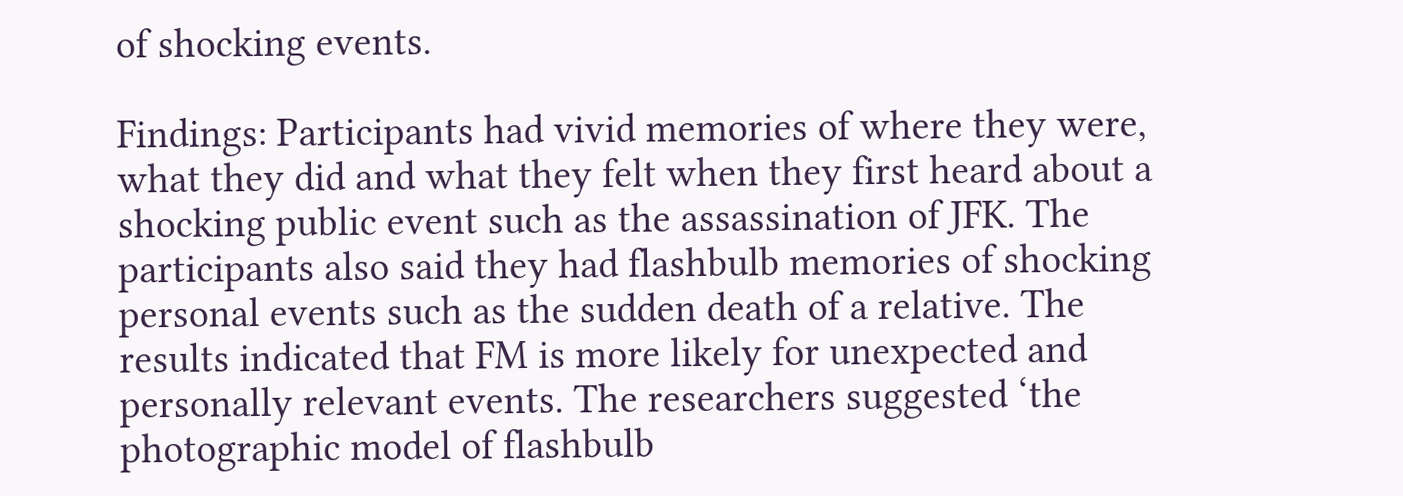of shocking events.

Findings: Participants had vivid memories of where they were, what they did and what they felt when they first heard about a shocking public event such as the assassination of JFK. The participants also said they had flashbulb memories of shocking personal events such as the sudden death of a relative. The results indicated that FM is more likely for unexpected and personally relevant events. The researchers suggested ‘the photographic model of flashbulb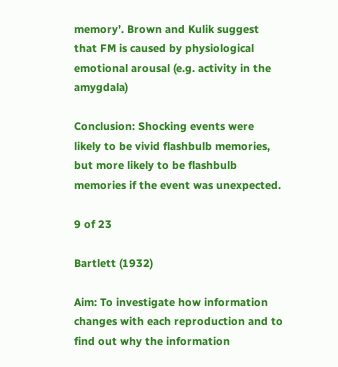memory’. Brown and Kulik suggest that FM is caused by physiological emotional arousal (e.g. activity in the amygdala)

Conclusion: Shocking events were likely to be vivid flashbulb memories, but more likely to be flashbulb memories if the event was unexpected.

9 of 23

Bartlett (1932)

Aim: To investigate how information changes with each reproduction and to find out why the information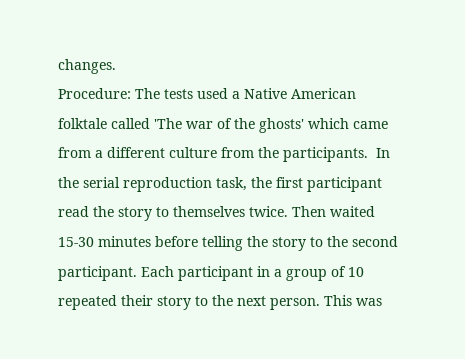changes.
Procedure: The tests used a Native American folktale called 'The war of the ghosts' which came from a different culture from the participants.  In the serial reproduction task, the first participant read the story to themselves twice. Then waited 15-30 minutes before telling the story to the second participant. Each participant in a group of 10 repeated their story to the next person. This was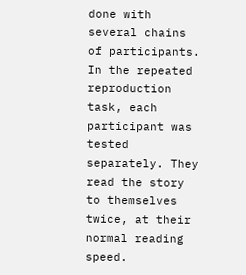done with several chains of participants. In the repeated reproduction task, each participant was tested separately. They read the story to themselves twice, at their normal reading speed.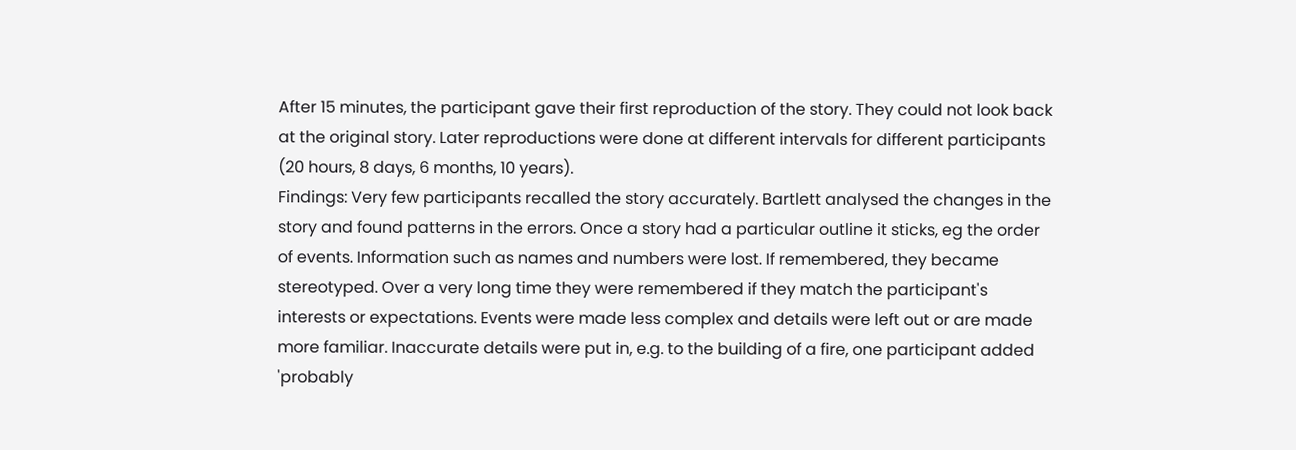After 15 minutes, the participant gave their first reproduction of the story. They could not look back at the original story. Later reproductions were done at different intervals for different participants (20 hours, 8 days, 6 months, 10 years).
Findings: Very few participants recalled the story accurately. Bartlett analysed the changes in the story and found patterns in the errors. Once a story had a particular outline it sticks, eg the order of events. Information such as names and numbers were lost. If remembered, they became stereotyped. Over a very long time they were remembered if they match the participant's interests or expectations. Events were made less complex and details were left out or are made more familiar. Inaccurate details were put in, e.g. to the building of a fire, one participant added 'probably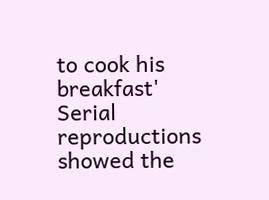to cook his breakfast' Serial reproductions showed the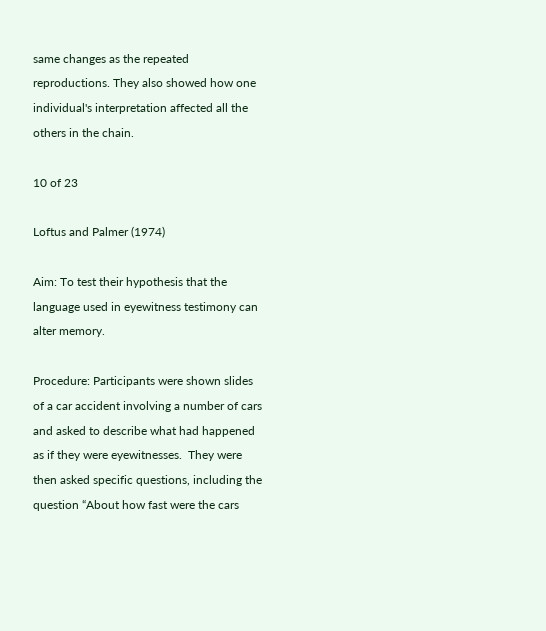same changes as the repeated reproductions. They also showed how one individual's interpretation affected all the others in the chain.

10 of 23

Loftus and Palmer (1974)

Aim: To test their hypothesis that the language used in eyewitness testimony can alter memory.

Procedure: Participants were shown slides of a car accident involving a number of cars and asked to describe what had happened as if they were eyewitnesses.  They were then asked specific questions, including the question “About how fast were the cars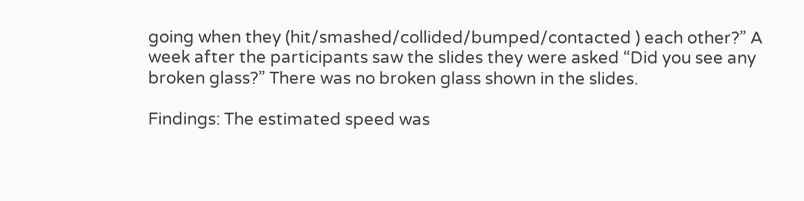going when they (hit/smashed/collided/bumped/contacted ) each other?” A week after the participants saw the slides they were asked “Did you see any broken glass?” There was no broken glass shown in the slides.

Findings: The estimated speed was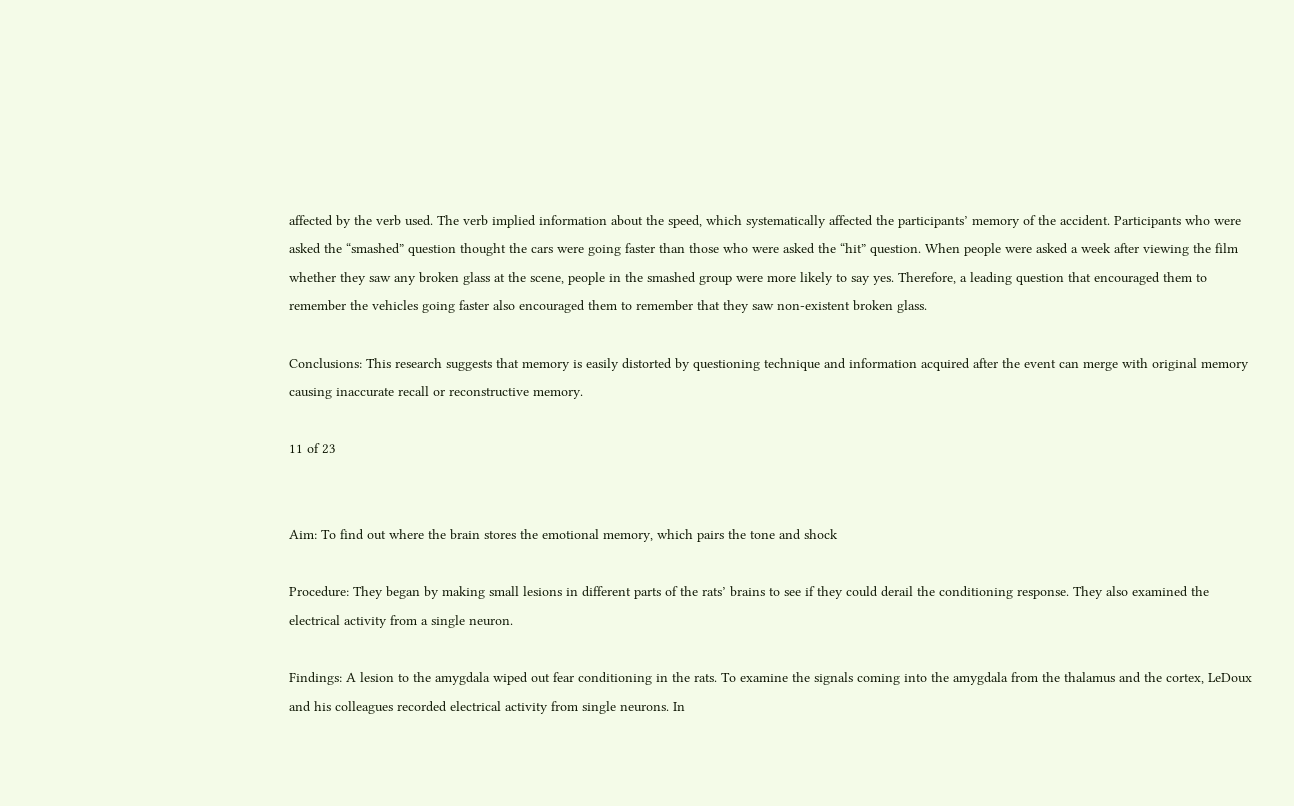affected by the verb used. The verb implied information about the speed, which systematically affected the participants’ memory of the accident. Participants who were asked the “smashed” question thought the cars were going faster than those who were asked the “hit” question. When people were asked a week after viewing the film whether they saw any broken glass at the scene, people in the smashed group were more likely to say yes. Therefore, a leading question that encouraged them to remember the vehicles going faster also encouraged them to remember that they saw non-existent broken glass.

Conclusions: This research suggests that memory is easily distorted by questioning technique and information acquired after the event can merge with original memory causing inaccurate recall or reconstructive memory.

11 of 23


Aim: To find out where the brain stores the emotional memory, which pairs the tone and shock

Procedure: They began by making small lesions in different parts of the rats’ brains to see if they could derail the conditioning response. They also examined the electrical activity from a single neuron.

Findings: A lesion to the amygdala wiped out fear conditioning in the rats. To examine the signals coming into the amygdala from the thalamus and the cortex, LeDoux and his colleagues recorded electrical activity from single neurons. In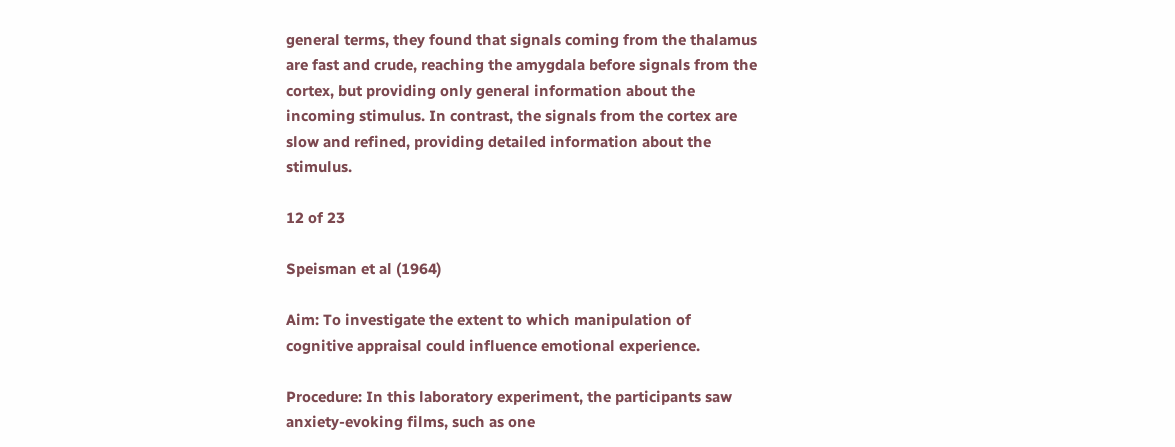general terms, they found that signals coming from the thalamus are fast and crude, reaching the amygdala before signals from the cortex, but providing only general information about the incoming stimulus. In contrast, the signals from the cortex are slow and refined, providing detailed information about the stimulus.

12 of 23

Speisman et al (1964)

Aim: To investigate the extent to which manipulation of cognitive appraisal could influence emotional experience.

Procedure: In this laboratory experiment, the participants saw anxiety-evoking films, such as one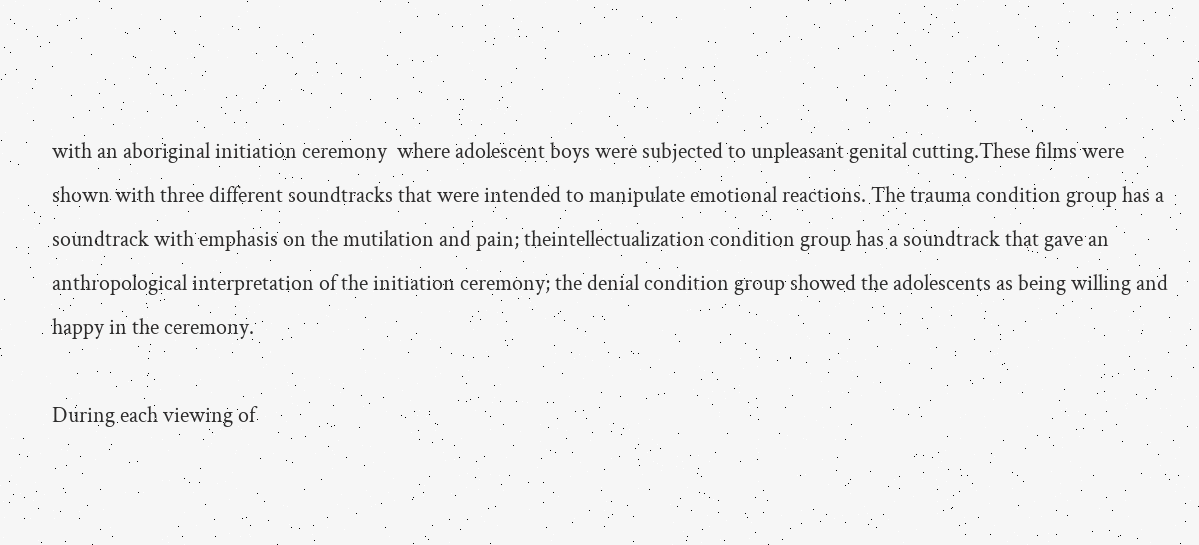with an aboriginal initiation ceremony  where adolescent boys were subjected to unpleasant genital cutting.These films were shown with three different soundtracks that were intended to manipulate emotional reactions. The trauma condition group has a soundtrack with emphasis on the mutilation and pain; theintellectualization condition group has a soundtrack that gave an anthropological interpretation of the initiation ceremony; the denial condition group showed the adolescents as being willing and happy in the ceremony.

During each viewing of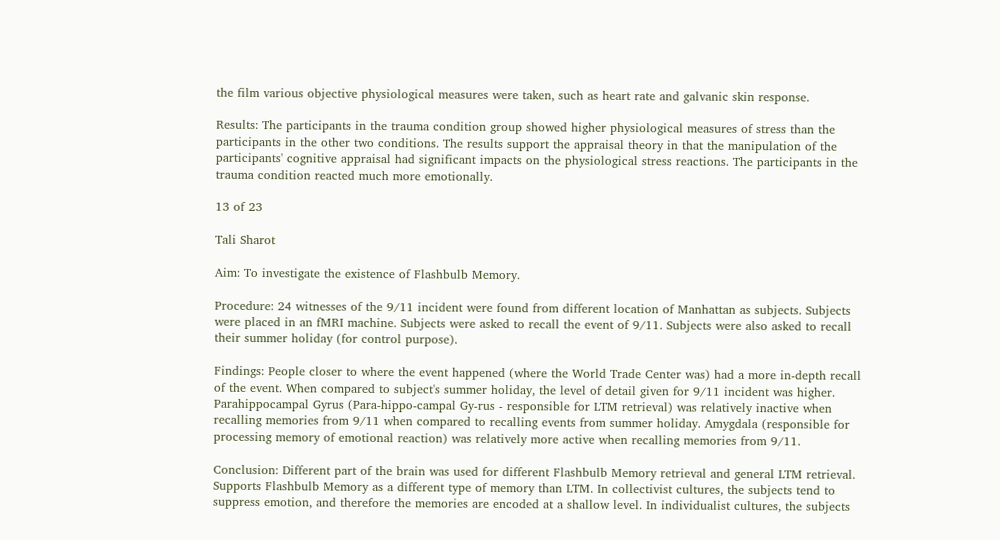the film various objective physiological measures were taken, such as heart rate and galvanic skin response.

Results: The participants in the trauma condition group showed higher physiological measures of stress than the participants in the other two conditions. The results support the appraisal theory in that the manipulation of the participants' cognitive appraisal had significant impacts on the physiological stress reactions. The participants in the trauma condition reacted much more emotionally.

13 of 23

Tali Sharot

Aim: To investigate the existence of Flashbulb Memory.

Procedure: 24 witnesses of the 9/11 incident were found from different location of Manhattan as subjects. Subjects were placed in an fMRI machine. Subjects were asked to recall the event of 9/11. Subjects were also asked to recall their summer holiday (for control purpose).

Findings: People closer to where the event happened (where the World Trade Center was) had a more in-depth recall of the event. When compared to subject's summer holiday, the level of detail given for 9/11 incident was higher. Parahippocampal Gyrus (Para-hippo-campal Gy-rus - responsible for LTM retrieval) was relatively inactive when recalling memories from 9/11 when compared to recalling events from summer holiday. Amygdala (responsible for processing memory of emotional reaction) was relatively more active when recalling memories from 9/11.

Conclusion: Different part of the brain was used for different Flashbulb Memory retrieval and general LTM retrieval. Supports Flashbulb Memory as a different type of memory than LTM. In collectivist cultures, the subjects tend to suppress emotion, and therefore the memories are encoded at a shallow level. In individualist cultures, the subjects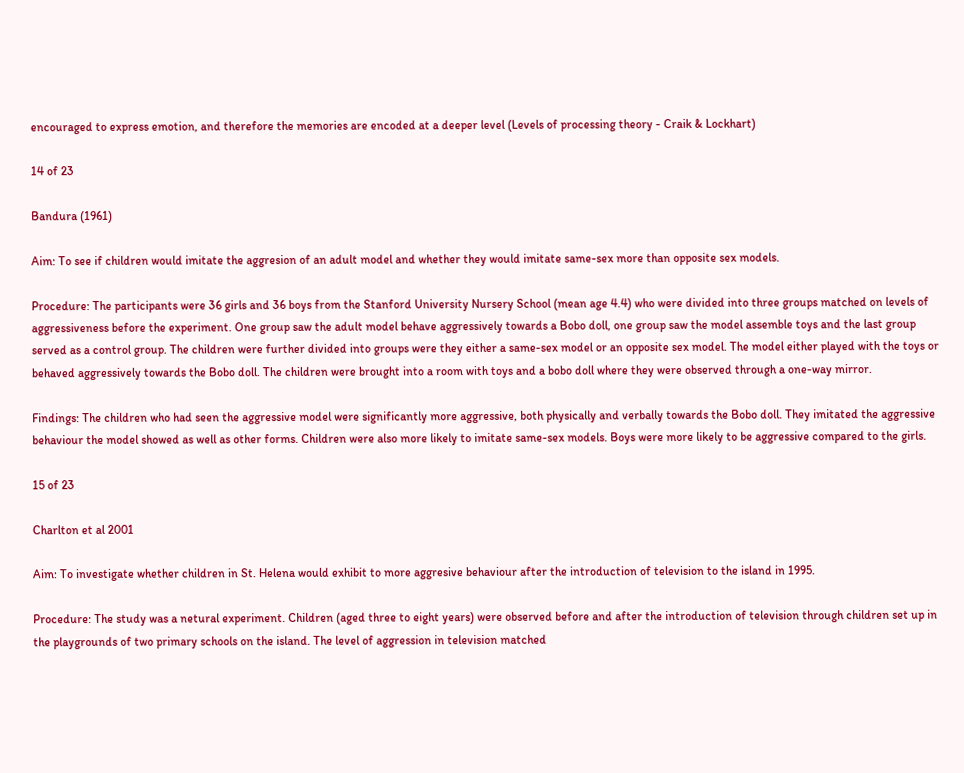encouraged to express emotion, and therefore the memories are encoded at a deeper level (Levels of processing theory - Craik & Lockhart)

14 of 23

Bandura (1961)

Aim: To see if children would imitate the aggresion of an adult model and whether they would imitate same-sex more than opposite sex models.

Procedure: The participants were 36 girls and 36 boys from the Stanford University Nursery School (mean age 4.4) who were divided into three groups matched on levels of aggressiveness before the experiment. One group saw the adult model behave aggressively towards a Bobo doll, one group saw the model assemble toys and the last group served as a control group. The children were further divided into groups were they either a same-sex model or an opposite sex model. The model either played with the toys or behaved aggressively towards the Bobo doll. The children were brought into a room with toys and a bobo doll where they were observed through a one-way mirror.

Findings: The children who had seen the aggressive model were significantly more aggressive, both physically and verbally towards the Bobo doll. They imitated the aggressive behaviour the model showed as well as other forms. Children were also more likely to imitate same-sex models. Boys were more likely to be aggressive compared to the girls.

15 of 23

Charlton et al 2001

Aim: To investigate whether children in St. Helena would exhibit to more aggresive behaviour after the introduction of television to the island in 1995.

Procedure: The study was a netural experiment. Children (aged three to eight years) were observed before and after the introduction of television through children set up in the playgrounds of two primary schools on the island. The level of aggression in television matched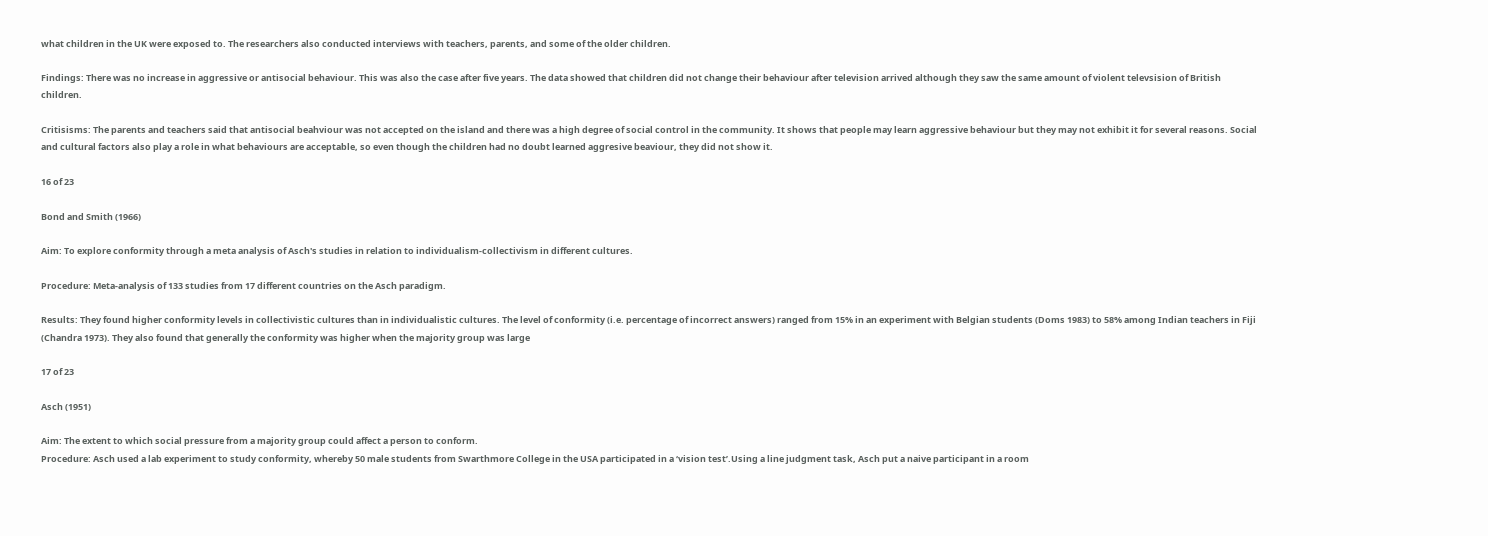what children in the UK were exposed to. The researchers also conducted interviews with teachers, parents, and some of the older children.

Findings: There was no increase in aggressive or antisocial behaviour. This was also the case after five years. The data showed that children did not change their behaviour after television arrived although they saw the same amount of violent televsision of British children.

Critisisms: The parents and teachers said that antisocial beahviour was not accepted on the island and there was a high degree of social control in the community. It shows that people may learn aggressive behaviour but they may not exhibit it for several reasons. Social and cultural factors also play a role in what behaviours are acceptable, so even though the children had no doubt learned aggresive beaviour, they did not show it.

16 of 23

Bond and Smith (1966)

Aim: To explore conformity through a meta analysis of Asch's studies in relation to individualism-collectivism in different cultures.

Procedure: Meta-analysis of 133 studies from 17 different countries on the Asch paradigm.

Results: They found higher conformity levels in collectivistic cultures than in individualistic cultures. The level of conformity (i.e. percentage of incorrect answers) ranged from 15% in an experiment with Belgian students (Doms 1983) to 58% among Indian teachers in Fiji (Chandra 1973). They also found that generally the conformity was higher when the majority group was large

17 of 23

Asch (1951)

Aim: The extent to which social pressure from a majority group could affect a person to conform.
Procedure: Asch used a lab experiment to study conformity, whereby 50 male students from Swarthmore College in the USA participated in a ‘vision test’.Using a line judgment task, Asch put a naive participant in a room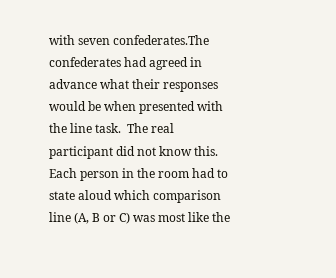with seven confederates.The confederates had agreed in advance what their responses would be when presented with the line task.  The real participant did not know this. Each person in the room had to state aloud which comparison line (A, B or C) was most like the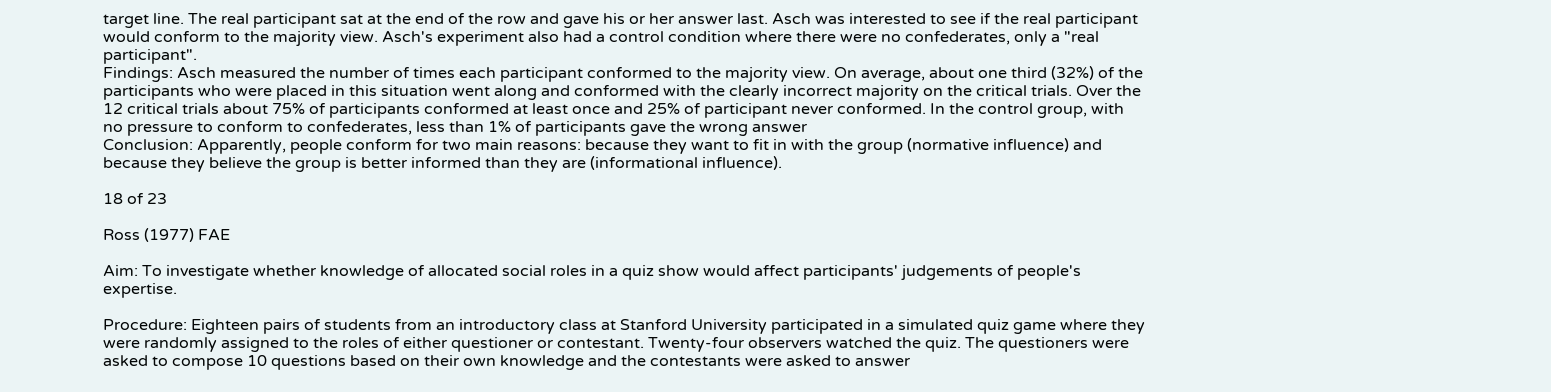target line. The real participant sat at the end of the row and gave his or her answer last. Asch was interested to see if the real participant would conform to the majority view. Asch's experiment also had a control condition where there were no confederates, only a "real participant".
Findings: Asch measured the number of times each participant conformed to the majority view. On average, about one third (32%) of the participants who were placed in this situation went along and conformed with the clearly incorrect majority on the critical trials. Over the 12 critical trials about 75% of participants conformed at least once and 25% of participant never conformed. In the control group, with no pressure to conform to confederates, less than 1% of participants gave the wrong answer
Conclusion: Apparently, people conform for two main reasons: because they want to fit in with the group (normative influence) and because they believe the group is better informed than they are (informational influence).

18 of 23

Ross (1977) FAE

Aim: To investigate whether knowledge of allocated social roles in a quiz show would affect participants' judgements of people's expertise.

Procedure: Eighteen pairs of students from an introductory class at Stanford University participated in a simulated quiz game where they were randomly assigned to the roles of either questioner or contestant. Twenty-four observers watched the quiz. The questioners were asked to compose 10 questions based on their own knowledge and the contestants were asked to answer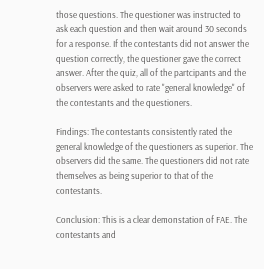those questions. The questioner was instructed to ask each question and then wait around 30 seconds for a response. If the contestants did not answer the question correctly, the questioner gave the correct answer. After the quiz, all of the partcipants and the observers were asked to rate "general knowledge" of the contestants and the questioners.

Findings: The contestants consistently rated the general knowledge of the questioners as superior. The observers did the same. The questioners did not rate themselves as being superior to that of the contestants.

Conclusion: This is a clear demonstation of FAE. The contestants and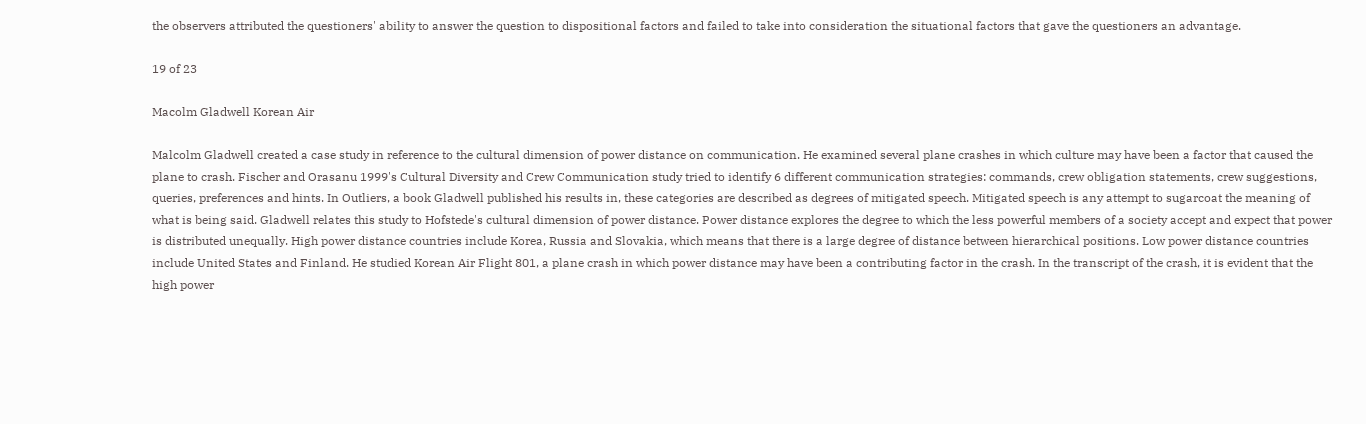the observers attributed the questioners' ability to answer the question to dispositional factors and failed to take into consideration the situational factors that gave the questioners an advantage.

19 of 23

Macolm Gladwell Korean Air

Malcolm Gladwell created a case study in reference to the cultural dimension of power distance on communication. He examined several plane crashes in which culture may have been a factor that caused the plane to crash. Fischer and Orasanu 1999's Cultural Diversity and Crew Communication study tried to identify 6 different communication strategies: commands, crew obligation statements, crew suggestions, queries, preferences and hints. In Outliers, a book Gladwell published his results in, these categories are described as degrees of mitigated speech. Mitigated speech is any attempt to sugarcoat the meaning of what is being said. Gladwell relates this study to Hofstede's cultural dimension of power distance. Power distance explores the degree to which the less powerful members of a society accept and expect that power is distributed unequally. High power distance countries include Korea, Russia and Slovakia, which means that there is a large degree of distance between hierarchical positions. Low power distance countries include United States and Finland. He studied Korean Air Flight 801, a plane crash in which power distance may have been a contributing factor in the crash. In the transcript of the crash, it is evident that the high power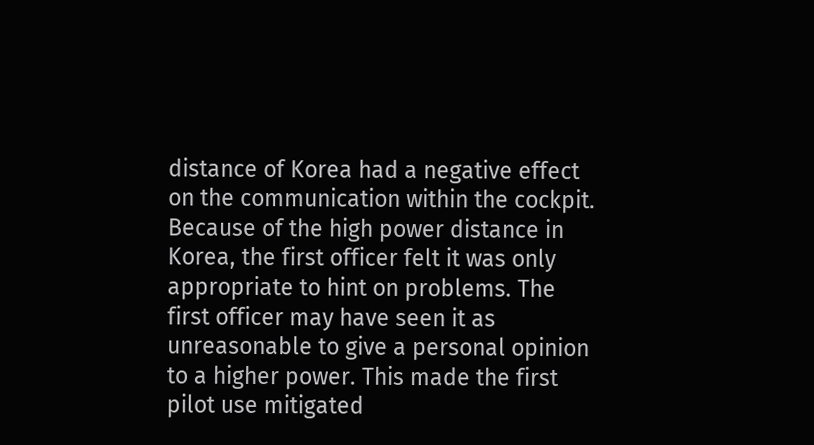distance of Korea had a negative effect on the communication within the cockpit. Because of the high power distance in Korea, the first officer felt it was only appropriate to hint on problems. The first officer may have seen it as unreasonable to give a personal opinion to a higher power. This made the first pilot use mitigated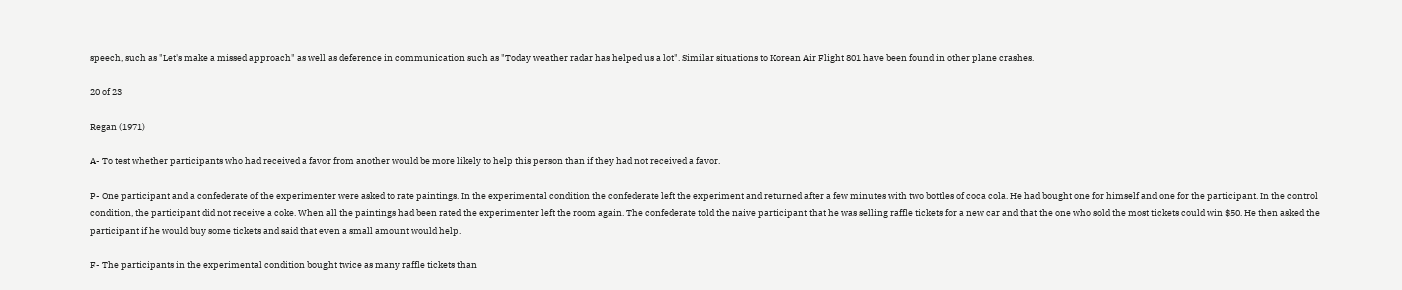speech, such as "Let's make a missed approach" as well as deference in communication such as "Today weather radar has helped us a lot". Similar situations to Korean Air Flight 801 have been found in other plane crashes.

20 of 23

Regan (1971)

A- To test whether participants who had received a favor from another would be more likely to help this person than if they had not received a favor.

P- One participant and a confederate of the experimenter were asked to rate paintings. In the experimental condition the confederate left the experiment and returned after a few minutes with two bottles of coca cola. He had bought one for himself and one for the participant. In the control condition, the participant did not receive a coke. When all the paintings had been rated the experimenter left the room again. The confederate told the naive participant that he was selling raffle tickets for a new car and that the one who sold the most tickets could win $50. He then asked the participant if he would buy some tickets and said that even a small amount would help.

F- The participants in the experimental condition bought twice as many raffle tickets than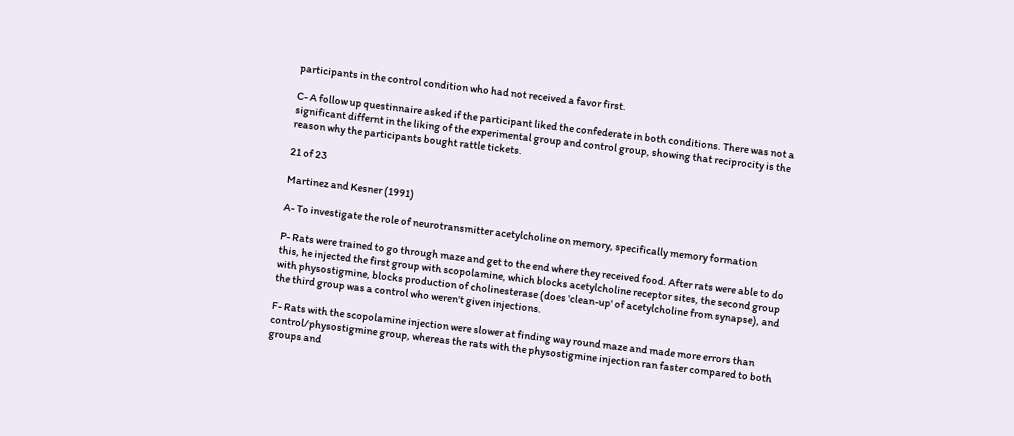participants in the control condition who had not received a favor first.

C- A follow up questinnaire asked if the participant liked the confederate in both conditions. There was not a significant differnt in the liking of the experimental group and control group, showing that reciprocity is the reason why the participants bought rattle tickets.

21 of 23

Martinez and Kesner (1991)

A- To investigate the role of neurotransmitter acetylcholine on memory, specifically memory formation

P- Rats were trained to go through maze and get to the end where they received food. After rats were able to do this, he injected the first group with scopolamine, which blocks acetylcholine receptor sites, the second group with physostigmine, blocks production of cholinesterase (does 'clean-up' of acetylcholine from synapse), and the third group was a control who weren't given injections.

F- Rats with the scopolamine injection were slower at finding way round maze and made more errors than control/physostigmine group, whereas the rats with the physostigmine injection ran faster compared to both groups and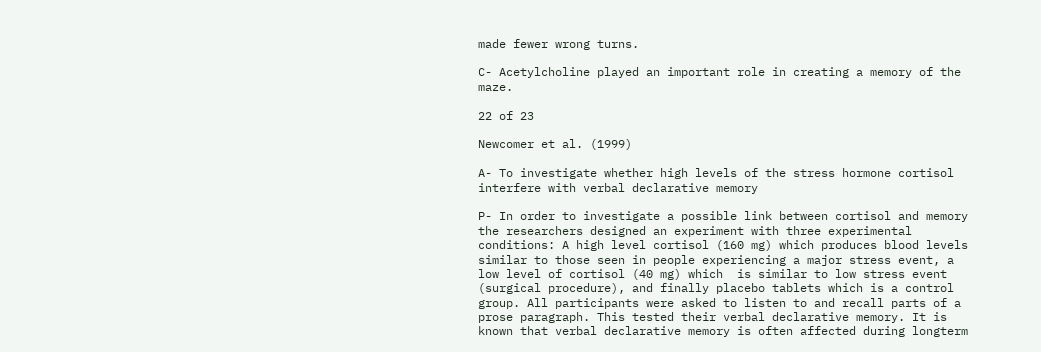made fewer wrong turns.

C- Acetylcholine played an important role in creating a memory of the maze.

22 of 23

Newcomer et al. (1999)

A- To investigate whether high levels of the stress hormone cortisol interfere with verbal declarative memory

P- In order to investigate a possible link between cortisol and memory the researchers designed an experiment with three experimental conditions: A high level cortisol (160 mg) which produces blood levels similar to those seen in people experiencing a major stress event, a low level of cortisol (40 mg) which  is similar to low stress event (surgical procedure), and finally placebo tablets which is a control group. All participants were asked to listen to and recall parts of a prose paragraph. This tested their verbal declarative memory. It is known that verbal declarative memory is often affected during longterm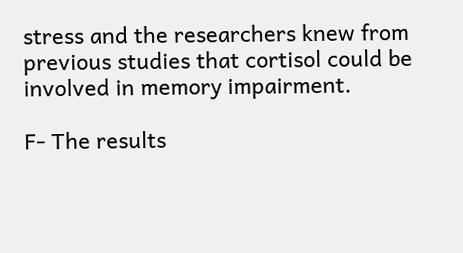stress and the researchers knew from previous studies that cortisol could be involved in memory impairment.

F- The results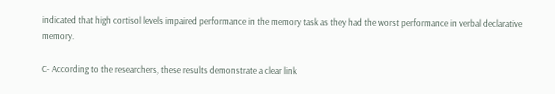indicated that high cortisol levels impaired performance in the memory task as they had the worst performance in verbal declarative memory.

C- According to the researchers, these results demonstrate a clear link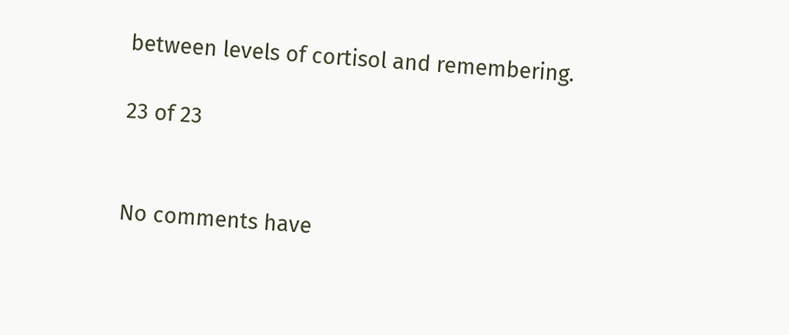between levels of cortisol and remembering.

23 of 23


No comments have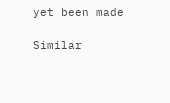yet been made

Similar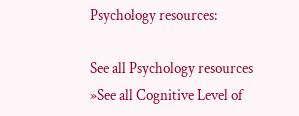Psychology resources:

See all Psychology resources »See all Cognitive Level of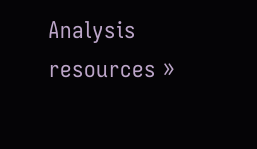Analysis resources »